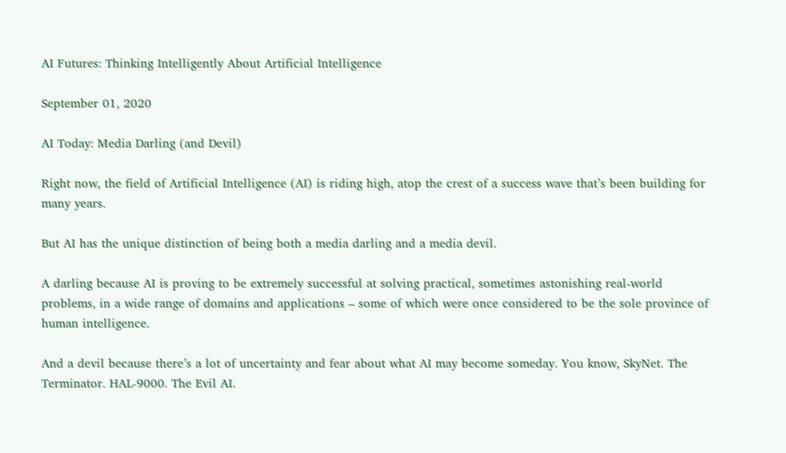AI Futures: Thinking Intelligently About Artificial Intelligence

September 01, 2020

AI Today: Media Darling (and Devil)

Right now, the field of Artificial Intelligence (AI) is riding high, atop the crest of a success wave that’s been building for many years.

But AI has the unique distinction of being both a media darling and a media devil.

A darling because AI is proving to be extremely successful at solving practical, sometimes astonishing real-world problems, in a wide range of domains and applications – some of which were once considered to be the sole province of human intelligence.

And a devil because there’s a lot of uncertainty and fear about what AI may become someday. You know, SkyNet. The Terminator. HAL-9000. The Evil AI.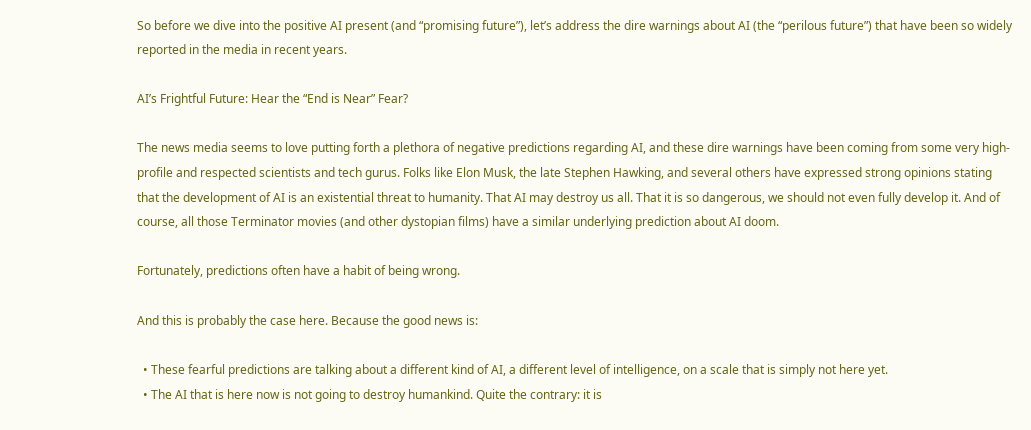So before we dive into the positive AI present (and “promising future”), let’s address the dire warnings about AI (the “perilous future”) that have been so widely reported in the media in recent years.

AI’s Frightful Future: Hear the “End is Near” Fear?

The news media seems to love putting forth a plethora of negative predictions regarding AI, and these dire warnings have been coming from some very high-profile and respected scientists and tech gurus. Folks like Elon Musk, the late Stephen Hawking, and several others have expressed strong opinions stating that the development of AI is an existential threat to humanity. That AI may destroy us all. That it is so dangerous, we should not even fully develop it. And of course, all those Terminator movies (and other dystopian films) have a similar underlying prediction about AI doom.

Fortunately, predictions often have a habit of being wrong.

And this is probably the case here. Because the good news is:

  • These fearful predictions are talking about a different kind of AI, a different level of intelligence, on a scale that is simply not here yet.
  • The AI that is here now is not going to destroy humankind. Quite the contrary: it is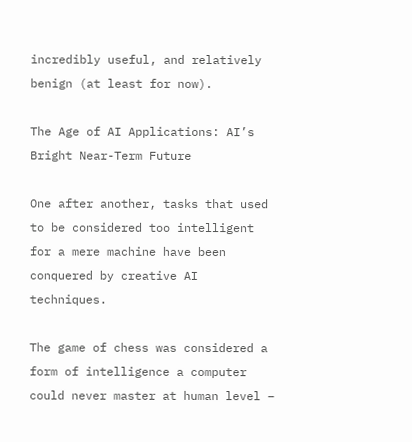incredibly useful, and relatively benign (at least for now).

The Age of AI Applications: AI’s Bright Near-Term Future

One after another, tasks that used to be considered too intelligent for a mere machine have been conquered by creative AI techniques.

The game of chess was considered a form of intelligence a computer could never master at human level –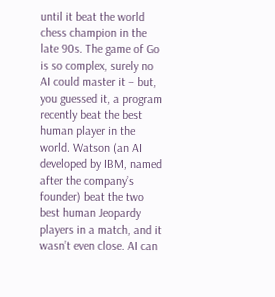until it beat the world chess champion in the late 90s. The game of Go is so complex, surely no AI could master it – but, you guessed it, a program recently beat the best human player in the world. Watson (an AI developed by IBM, named after the company’s founder) beat the two best human Jeopardy players in a match, and it wasn’t even close. AI can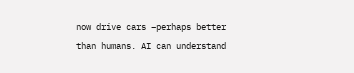now drive cars –perhaps better than humans. AI can understand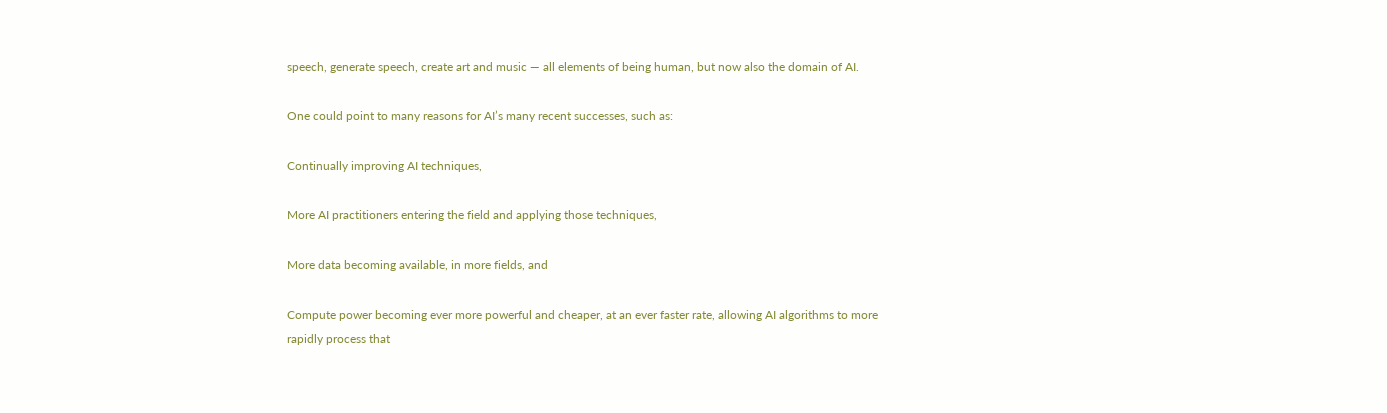speech, generate speech, create art and music — all elements of being human, but now also the domain of AI.

One could point to many reasons for AI’s many recent successes, such as:

Continually improving AI techniques,

More AI practitioners entering the field and applying those techniques,

More data becoming available, in more fields, and

Compute power becoming ever more powerful and cheaper, at an ever faster rate, allowing AI algorithms to more rapidly process that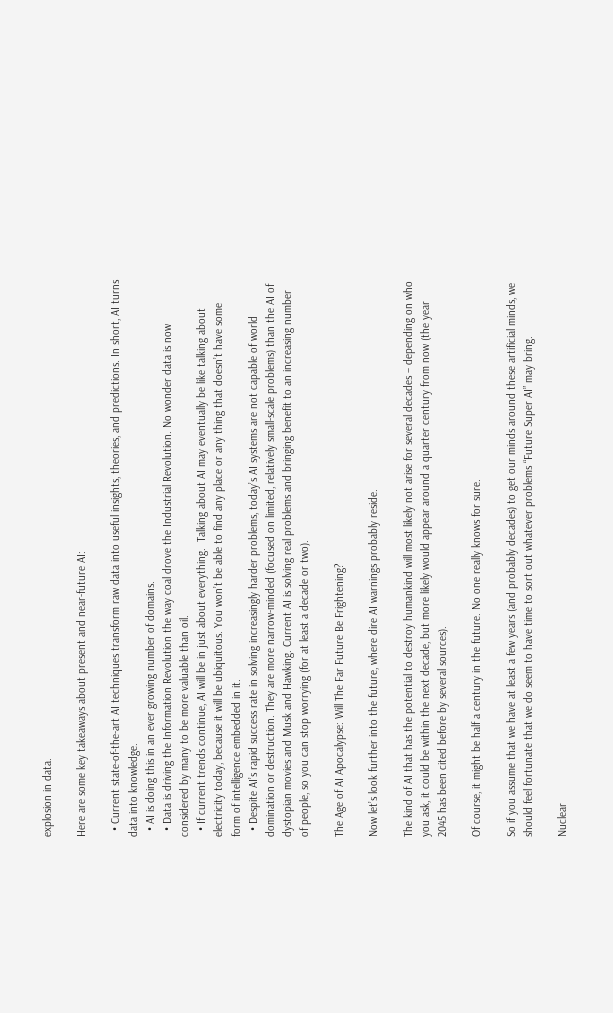explosion in data.

Here are some key takeaways about present and near-future AI:

  • Current state-of-the-art AI techniques transform raw data into useful insights, theories, and predictions. In short, AI turns data into knowledge.
  • AI is doing this in an ever growing number of domains.
  • Data is driving the Information Revolution the way coal drove the Industrial Revolution. No wonder data is now considered by many to be more valuable than oil.
  • If current trends continue, AI will be in just about everything.  Talking about AI may eventually be like talking about electricity today, because it will be ubiquitous. You won’t be able to find any place or any thing that doesn’t have some form of intelligence embedded in it.
  • Despite AI’s rapid success rate in solving increasingly harder problems, today’s AI systems are not capable of world domination or destruction. They are more narrow-minded (focused on limited, relatively small-scale problems) than the AI of dystopian movies and Musk and Hawking. Current AI is solving real problems and bringing benefit to an increasing number of people, so you can stop worrying (for at least a decade or two).

The Age of AI Apocalypse: Will The Far Future Be Frightening?

Now let’s look further into the future, where dire AI warnings probably reside.

The kind of AI that has the potential to destroy humankind will most likely not arise for several decades – depending on who you ask, it could be within the next decade, but more likely would appear around a quarter century from now (the year 2045 has been cited before by several sources).

Of course, it might be half a century in the future. No one really knows for sure.

So if you assume that we have at least a few years (and probably decades) to get our minds around these artificial minds, we should feel fortunate that we do seem to have time to sort out whatever problems “Future Super AI” may bring.

Nuclear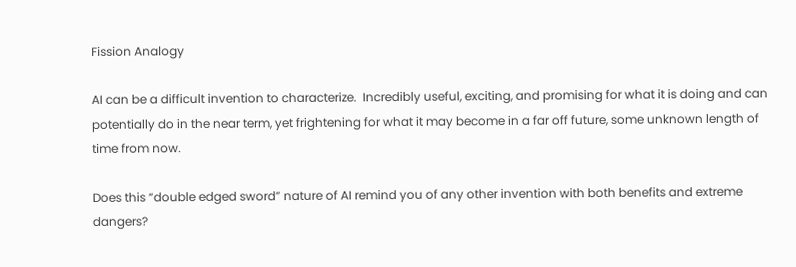Fission Analogy

AI can be a difficult invention to characterize.  Incredibly useful, exciting, and promising for what it is doing and can potentially do in the near term, yet frightening for what it may become in a far off future, some unknown length of time from now.

Does this “double edged sword” nature of AI remind you of any other invention with both benefits and extreme dangers?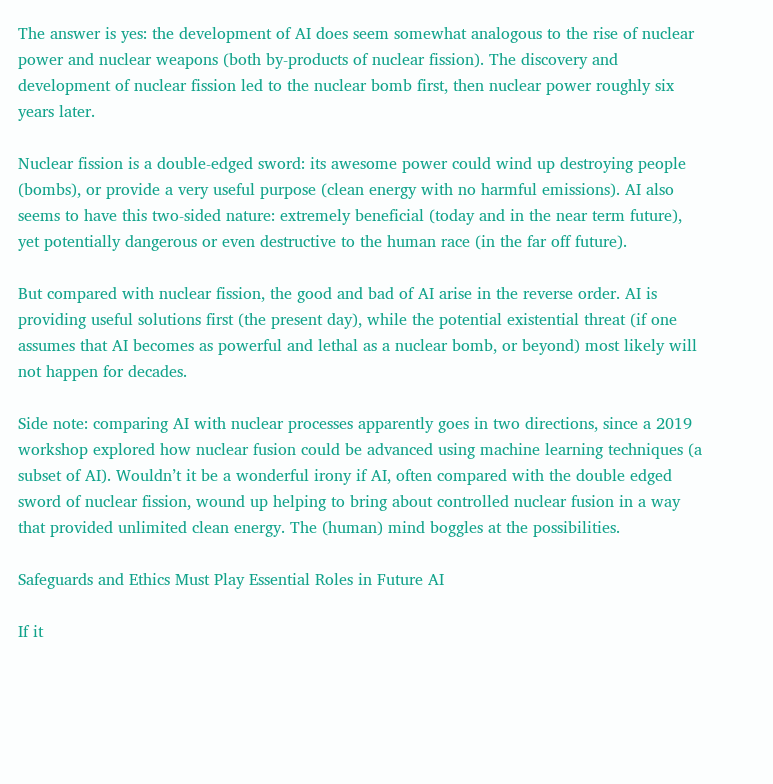The answer is yes: the development of AI does seem somewhat analogous to the rise of nuclear power and nuclear weapons (both by-products of nuclear fission). The discovery and development of nuclear fission led to the nuclear bomb first, then nuclear power roughly six years later.

Nuclear fission is a double-edged sword: its awesome power could wind up destroying people (bombs), or provide a very useful purpose (clean energy with no harmful emissions). AI also seems to have this two-sided nature: extremely beneficial (today and in the near term future), yet potentially dangerous or even destructive to the human race (in the far off future).

But compared with nuclear fission, the good and bad of AI arise in the reverse order. AI is providing useful solutions first (the present day), while the potential existential threat (if one assumes that AI becomes as powerful and lethal as a nuclear bomb, or beyond) most likely will not happen for decades.

Side note: comparing AI with nuclear processes apparently goes in two directions, since a 2019 workshop explored how nuclear fusion could be advanced using machine learning techniques (a subset of AI). Wouldn’t it be a wonderful irony if AI, often compared with the double edged sword of nuclear fission, wound up helping to bring about controlled nuclear fusion in a way that provided unlimited clean energy. The (human) mind boggles at the possibilities.

Safeguards and Ethics Must Play Essential Roles in Future AI

If it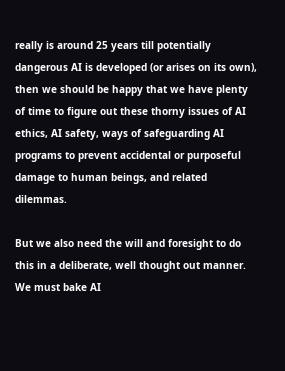really is around 25 years till potentially dangerous AI is developed (or arises on its own), then we should be happy that we have plenty of time to figure out these thorny issues of AI ethics, AI safety, ways of safeguarding AI programs to prevent accidental or purposeful damage to human beings, and related dilemmas.

But we also need the will and foresight to do this in a deliberate, well thought out manner. We must bake AI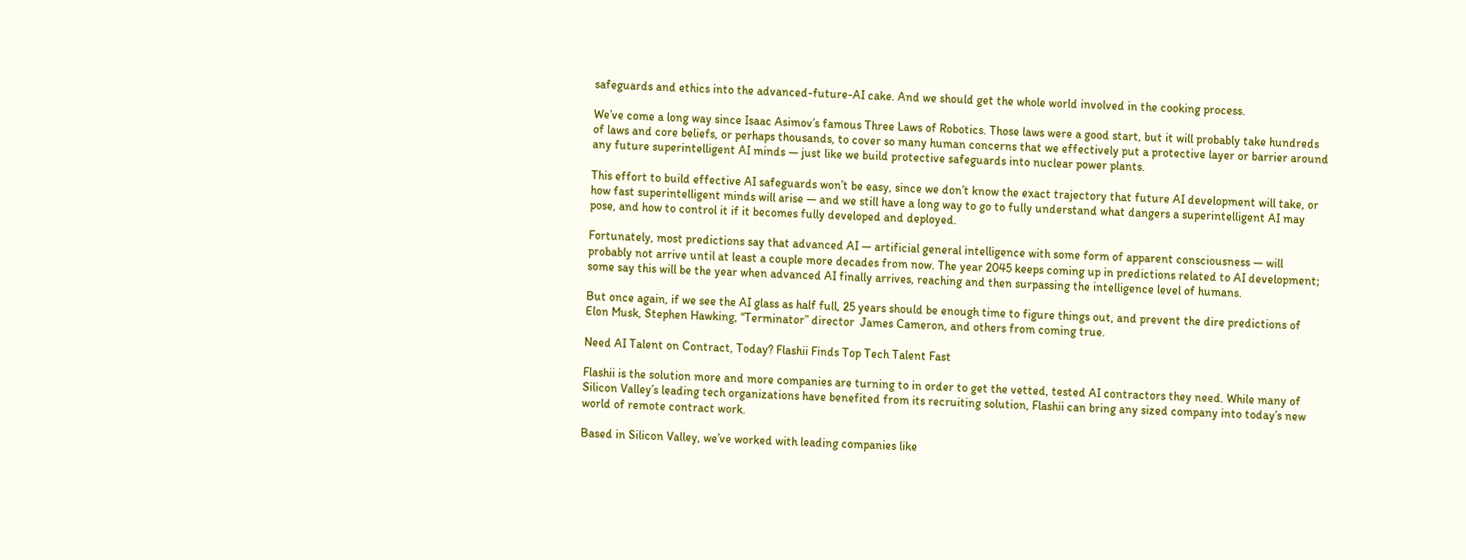safeguards and ethics into the advanced-future-AI cake. And we should get the whole world involved in the cooking process.

We’ve come a long way since Isaac Asimov’s famous Three Laws of Robotics. Those laws were a good start, but it will probably take hundreds of laws and core beliefs, or perhaps thousands, to cover so many human concerns that we effectively put a protective layer or barrier around any future superintelligent AI minds — just like we build protective safeguards into nuclear power plants.

This effort to build effective AI safeguards won’t be easy, since we don’t know the exact trajectory that future AI development will take, or how fast superintelligent minds will arise — and we still have a long way to go to fully understand what dangers a superintelligent AI may pose, and how to control it if it becomes fully developed and deployed.

Fortunately, most predictions say that advanced AI — artificial general intelligence with some form of apparent consciousness — will probably not arrive until at least a couple more decades from now. The year 2045 keeps coming up in predictions related to AI development; some say this will be the year when advanced AI finally arrives, reaching and then surpassing the intelligence level of humans.

But once again, if we see the AI glass as half full, 25 years should be enough time to figure things out, and prevent the dire predictions of Elon Musk, Stephen Hawking, “Terminator” director  James Cameron, and others from coming true.

Need AI Talent on Contract, Today? Flashii Finds Top Tech Talent Fast

Flashii is the solution more and more companies are turning to in order to get the vetted, tested AI contractors they need. While many of Silicon Valley’s leading tech organizations have benefited from its recruiting solution, Flashii can bring any sized company into today’s new world of remote contract work.

Based in Silicon Valley, we’ve worked with leading companies like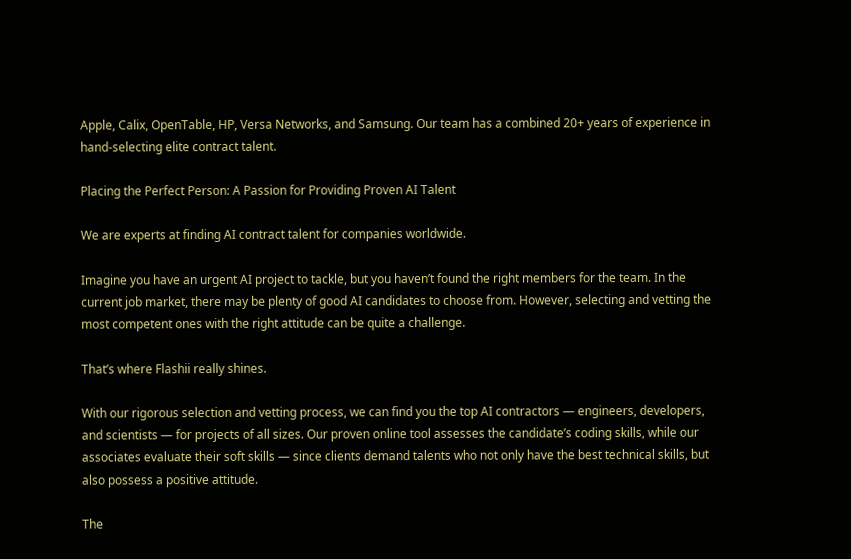Apple, Calix, OpenTable, HP, Versa Networks, and Samsung. Our team has a combined 20+ years of experience in hand-selecting elite contract talent.

Placing the Perfect Person: A Passion for Providing Proven AI Talent

We are experts at finding AI contract talent for companies worldwide.

Imagine you have an urgent AI project to tackle, but you haven’t found the right members for the team. In the current job market, there may be plenty of good AI candidates to choose from. However, selecting and vetting the most competent ones with the right attitude can be quite a challenge.

That’s where Flashii really shines.

With our rigorous selection and vetting process, we can find you the top AI contractors — engineers, developers, and scientists — for projects of all sizes. Our proven online tool assesses the candidate’s coding skills, while our associates evaluate their soft skills — since clients demand talents who not only have the best technical skills, but also possess a positive attitude.

The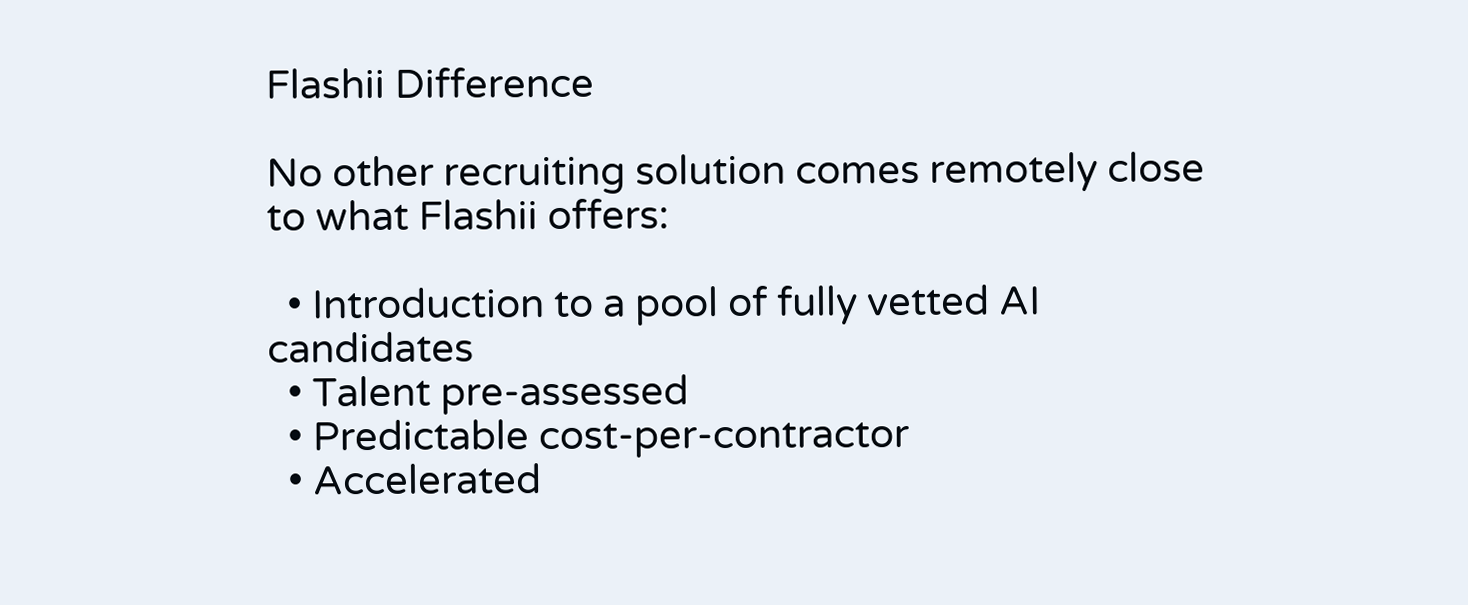Flashii Difference

No other recruiting solution comes remotely close to what Flashii offers:

  • Introduction to a pool of fully vetted AI candidates
  • Talent pre-assessed
  • Predictable cost-per-contractor
  • Accelerated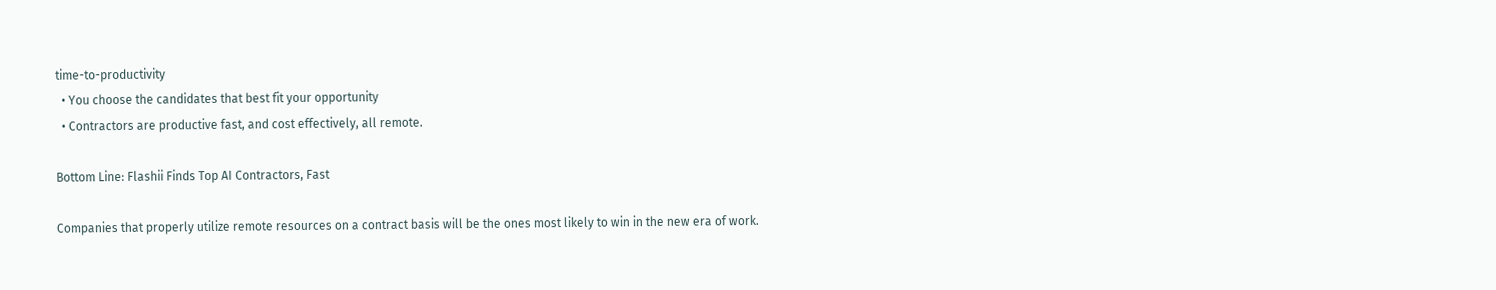time-to-productivity
  • You choose the candidates that best fit your opportunity
  • Contractors are productive fast, and cost effectively, all remote.

Bottom Line: Flashii Finds Top AI Contractors, Fast

Companies that properly utilize remote resources on a contract basis will be the ones most likely to win in the new era of work.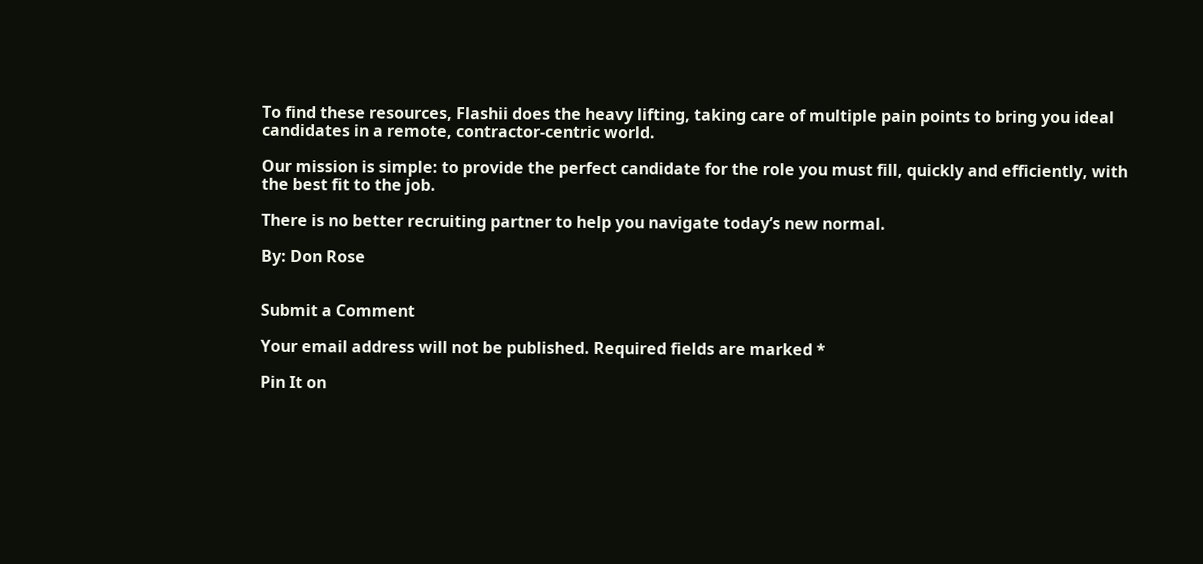To find these resources, Flashii does the heavy lifting, taking care of multiple pain points to bring you ideal candidates in a remote, contractor-centric world.

Our mission is simple: to provide the perfect candidate for the role you must fill, quickly and efficiently, with the best fit to the job.

There is no better recruiting partner to help you navigate today’s new normal.

By: Don Rose


Submit a Comment

Your email address will not be published. Required fields are marked *

Pin It on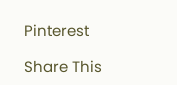Pinterest

Share This